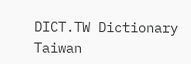DICT.TW Dictionary Taiwan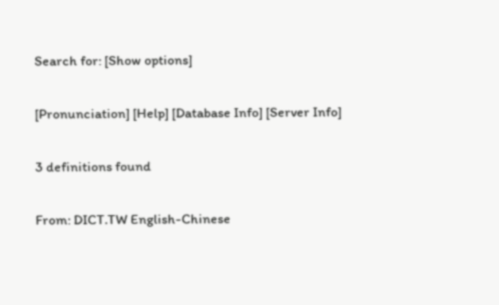Search for: [Show options]

[Pronunciation] [Help] [Database Info] [Server Info]

3 definitions found

From: DICT.TW English-Chinese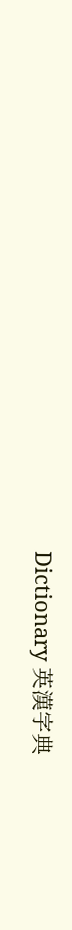Dictionary 英漢字典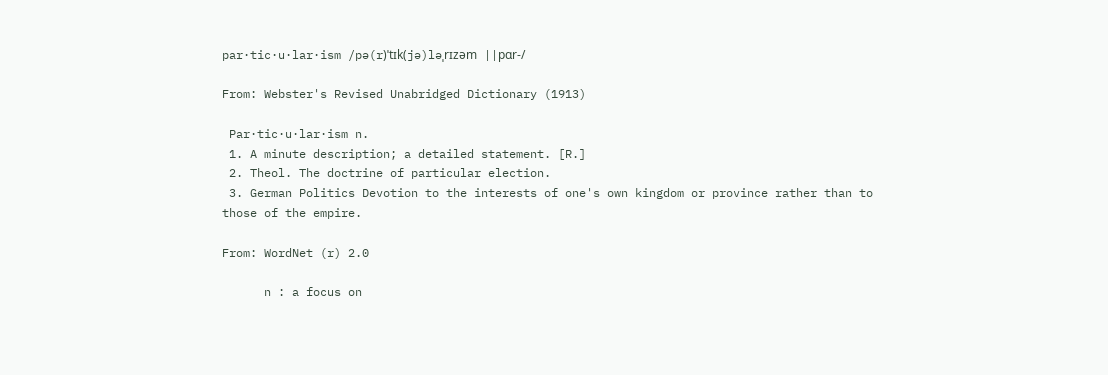par·tic·u·lar·ism /pə(r)ˈtɪk(jə)ləˌrɪzəm ||pɑr-/

From: Webster's Revised Unabridged Dictionary (1913)

 Par·tic·u·lar·ism n.
 1. A minute description; a detailed statement. [R.]
 2. Theol. The doctrine of particular election.
 3. German Politics Devotion to the interests of one's own kingdom or province rather than to those of the empire.

From: WordNet (r) 2.0

      n : a focus on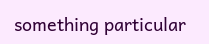something particular